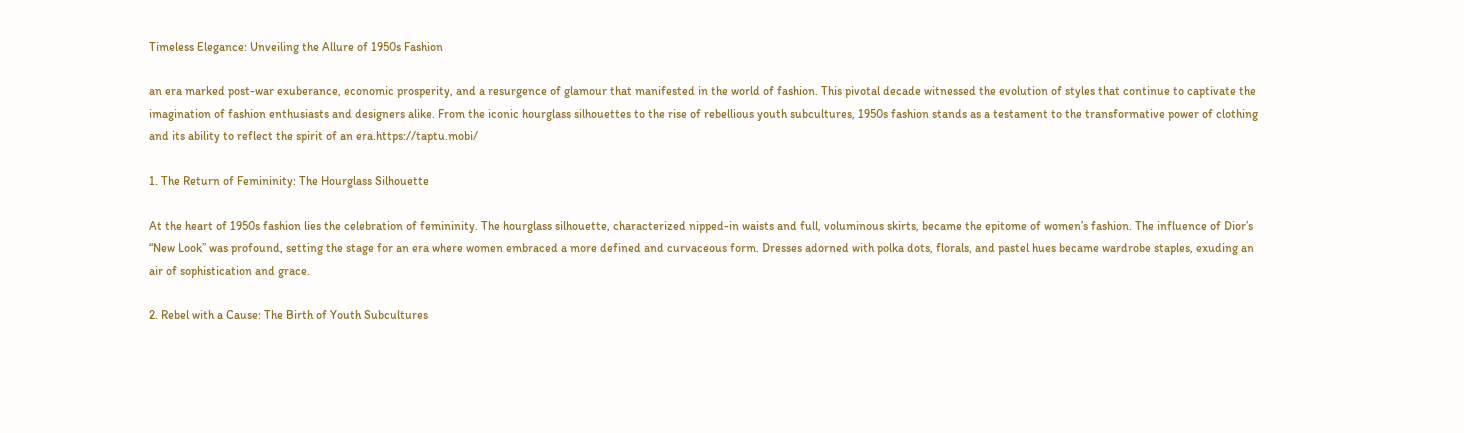Timeless Elegance: Unveiling the Allure of 1950s Fashion

an era marked post-war exuberance, economic prosperity, and a resurgence of glamour that manifested in the world of fashion. This pivotal decade witnessed the evolution of styles that continue to captivate the imagination of fashion enthusiasts and designers alike. From the iconic hourglass silhouettes to the rise of rebellious youth subcultures, 1950s fashion stands as a testament to the transformative power of clothing and its ability to reflect the spirit of an era.https://taptu.mobi/

1. The Return of Femininity: The Hourglass Silhouette

At the heart of 1950s fashion lies the celebration of femininity. The hourglass silhouette, characterized nipped-in waists and full, voluminous skirts, became the epitome of women’s fashion. The influence of Dior’s “New Look” was profound, setting the stage for an era where women embraced a more defined and curvaceous form. Dresses adorned with polka dots, florals, and pastel hues became wardrobe staples, exuding an air of sophistication and grace.

2. Rebel with a Cause: The Birth of Youth Subcultures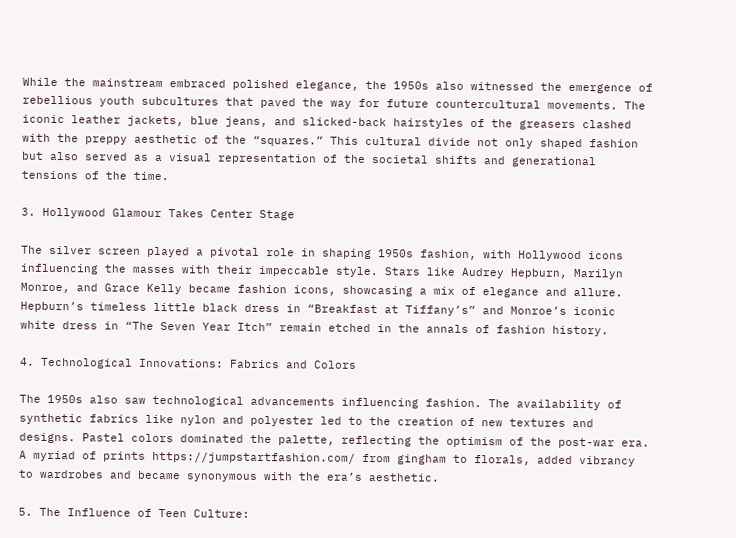While the mainstream embraced polished elegance, the 1950s also witnessed the emergence of rebellious youth subcultures that paved the way for future countercultural movements. The iconic leather jackets, blue jeans, and slicked-back hairstyles of the greasers clashed with the preppy aesthetic of the “squares.” This cultural divide not only shaped fashion but also served as a visual representation of the societal shifts and generational tensions of the time.

3. Hollywood Glamour Takes Center Stage

The silver screen played a pivotal role in shaping 1950s fashion, with Hollywood icons influencing the masses with their impeccable style. Stars like Audrey Hepburn, Marilyn Monroe, and Grace Kelly became fashion icons, showcasing a mix of elegance and allure. Hepburn’s timeless little black dress in “Breakfast at Tiffany’s” and Monroe’s iconic white dress in “The Seven Year Itch” remain etched in the annals of fashion history.

4. Technological Innovations: Fabrics and Colors

The 1950s also saw technological advancements influencing fashion. The availability of synthetic fabrics like nylon and polyester led to the creation of new textures and designs. Pastel colors dominated the palette, reflecting the optimism of the post-war era. A myriad of prints https://jumpstartfashion.com/ from gingham to florals, added vibrancy to wardrobes and became synonymous with the era’s aesthetic.

5. The Influence of Teen Culture: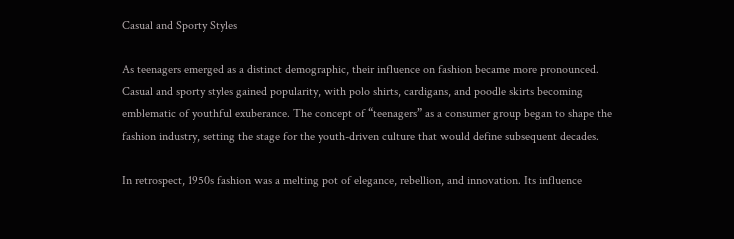Casual and Sporty Styles

As teenagers emerged as a distinct demographic, their influence on fashion became more pronounced. Casual and sporty styles gained popularity, with polo shirts, cardigans, and poodle skirts becoming emblematic of youthful exuberance. The concept of “teenagers” as a consumer group began to shape the fashion industry, setting the stage for the youth-driven culture that would define subsequent decades.

In retrospect, 1950s fashion was a melting pot of elegance, rebellion, and innovation. Its influence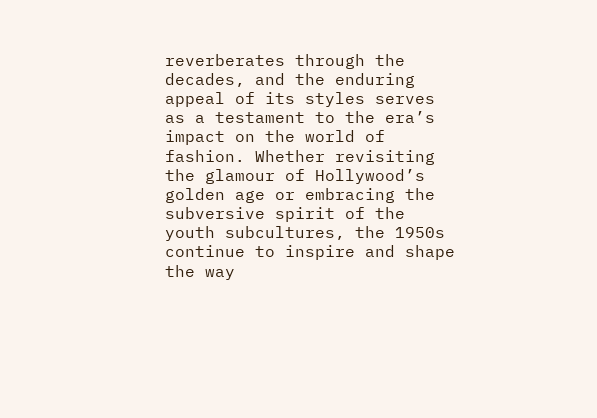reverberates through the decades, and the enduring appeal of its styles serves as a testament to the era’s impact on the world of fashion. Whether revisiting the glamour of Hollywood’s golden age or embracing the subversive spirit of the youth subcultures, the 1950s continue to inspire and shape the way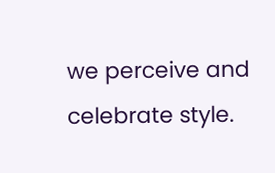we perceive and celebrate style.